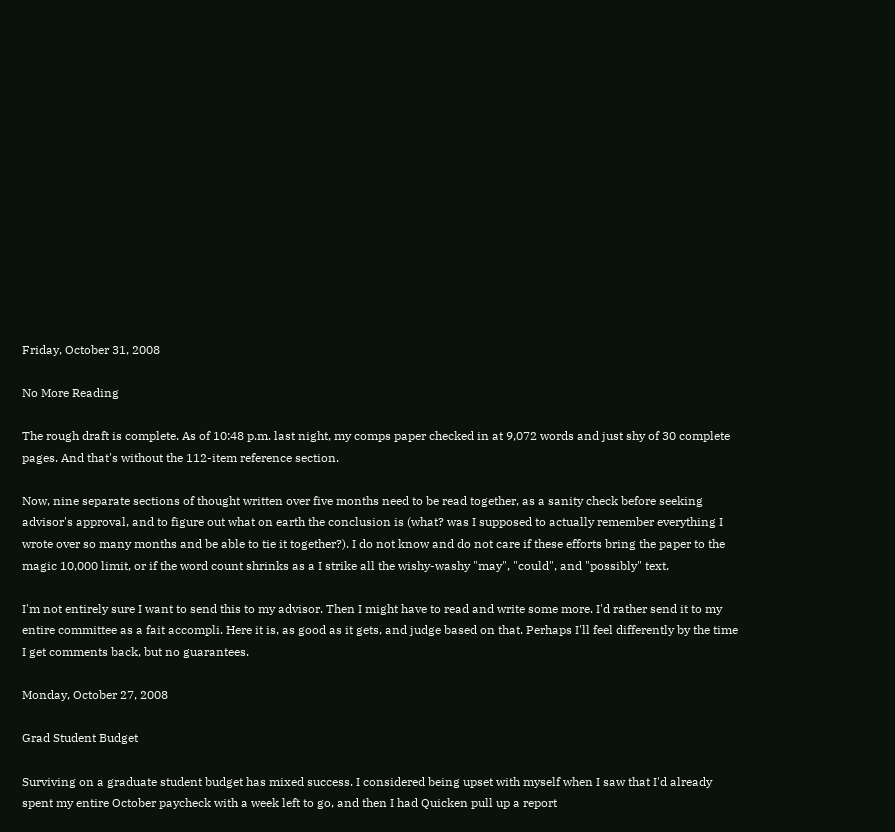Friday, October 31, 2008

No More Reading

The rough draft is complete. As of 10:48 p.m. last night, my comps paper checked in at 9,072 words and just shy of 30 complete pages. And that's without the 112-item reference section.

Now, nine separate sections of thought written over five months need to be read together, as a sanity check before seeking advisor's approval, and to figure out what on earth the conclusion is (what? was I supposed to actually remember everything I wrote over so many months and be able to tie it together?). I do not know and do not care if these efforts bring the paper to the magic 10,000 limit, or if the word count shrinks as a I strike all the wishy-washy "may", "could", and "possibly" text.

I'm not entirely sure I want to send this to my advisor. Then I might have to read and write some more. I'd rather send it to my entire committee as a fait accompli. Here it is, as good as it gets, and judge based on that. Perhaps I'll feel differently by the time I get comments back, but no guarantees.

Monday, October 27, 2008

Grad Student Budget

Surviving on a graduate student budget has mixed success. I considered being upset with myself when I saw that I'd already spent my entire October paycheck with a week left to go, and then I had Quicken pull up a report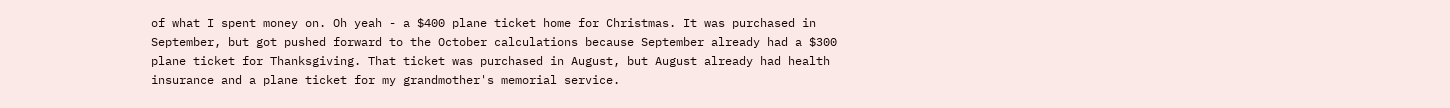of what I spent money on. Oh yeah - a $400 plane ticket home for Christmas. It was purchased in September, but got pushed forward to the October calculations because September already had a $300 plane ticket for Thanksgiving. That ticket was purchased in August, but August already had health insurance and a plane ticket for my grandmother's memorial service.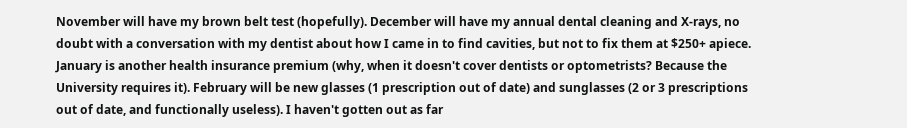November will have my brown belt test (hopefully). December will have my annual dental cleaning and X-rays, no doubt with a conversation with my dentist about how I came in to find cavities, but not to fix them at $250+ apiece. January is another health insurance premium (why, when it doesn't cover dentists or optometrists? Because the University requires it). February will be new glasses (1 prescription out of date) and sunglasses (2 or 3 prescriptions out of date, and functionally useless). I haven't gotten out as far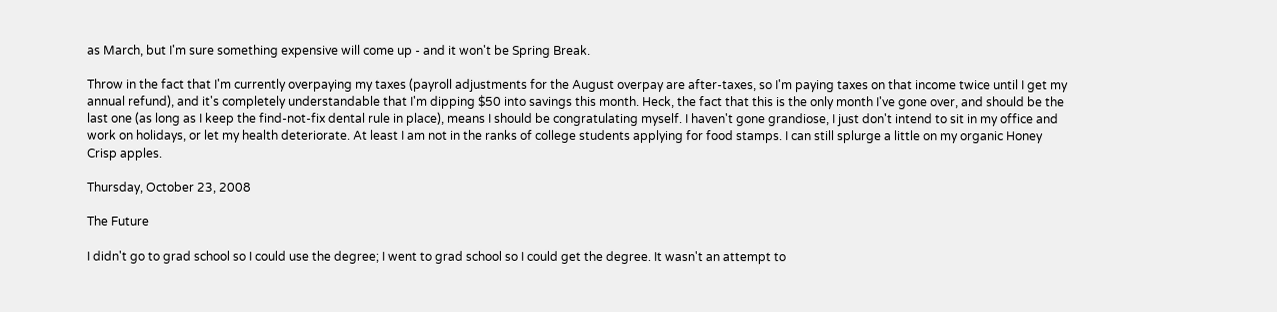as March, but I'm sure something expensive will come up - and it won't be Spring Break.

Throw in the fact that I'm currently overpaying my taxes (payroll adjustments for the August overpay are after-taxes, so I'm paying taxes on that income twice until I get my annual refund), and it's completely understandable that I'm dipping $50 into savings this month. Heck, the fact that this is the only month I've gone over, and should be the last one (as long as I keep the find-not-fix dental rule in place), means I should be congratulating myself. I haven't gone grandiose, I just don't intend to sit in my office and work on holidays, or let my health deteriorate. At least I am not in the ranks of college students applying for food stamps. I can still splurge a little on my organic Honey Crisp apples.

Thursday, October 23, 2008

The Future

I didn't go to grad school so I could use the degree; I went to grad school so I could get the degree. It wasn't an attempt to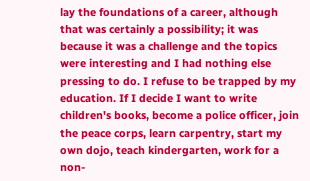lay the foundations of a career, although that was certainly a possibility; it was because it was a challenge and the topics were interesting and I had nothing else pressing to do. I refuse to be trapped by my education. If I decide I want to write children's books, become a police officer, join the peace corps, learn carpentry, start my own dojo, teach kindergarten, work for a non-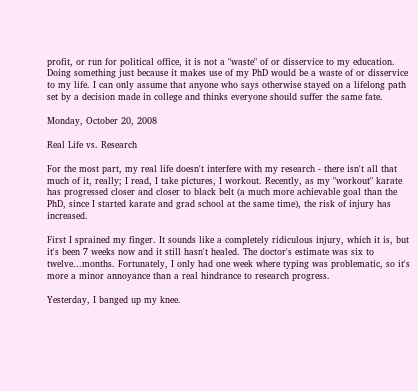profit, or run for political office, it is not a "waste" of or disservice to my education. Doing something just because it makes use of my PhD would be a waste of or disservice to my life. I can only assume that anyone who says otherwise stayed on a lifelong path set by a decision made in college and thinks everyone should suffer the same fate.

Monday, October 20, 2008

Real Life vs. Research

For the most part, my real life doesn't interfere with my research - there isn't all that much of it, really; I read, I take pictures, I workout. Recently, as my "workout" karate has progressed closer and closer to black belt (a much more achievable goal than the PhD, since I started karate and grad school at the same time), the risk of injury has increased.

First I sprained my finger. It sounds like a completely ridiculous injury, which it is, but it's been 7 weeks now and it still hasn't healed. The doctor's estimate was six to twelve...months. Fortunately, I only had one week where typing was problematic, so it's more a minor annoyance than a real hindrance to research progress.

Yesterday, I banged up my knee.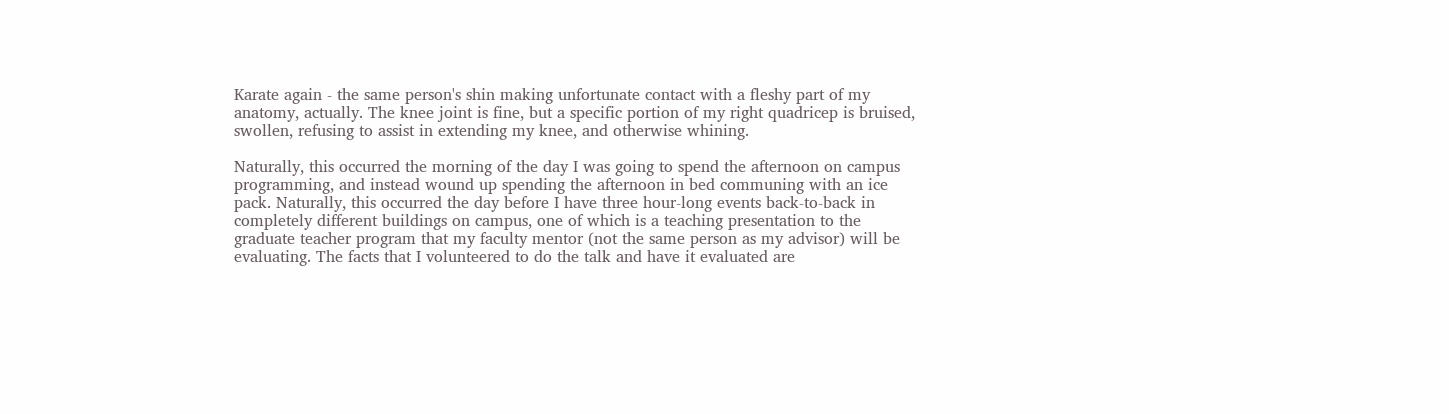Karate again - the same person's shin making unfortunate contact with a fleshy part of my anatomy, actually. The knee joint is fine, but a specific portion of my right quadricep is bruised, swollen, refusing to assist in extending my knee, and otherwise whining.

Naturally, this occurred the morning of the day I was going to spend the afternoon on campus programming, and instead wound up spending the afternoon in bed communing with an ice pack. Naturally, this occurred the day before I have three hour-long events back-to-back in completely different buildings on campus, one of which is a teaching presentation to the graduate teacher program that my faculty mentor (not the same person as my advisor) will be evaluating. The facts that I volunteered to do the talk and have it evaluated are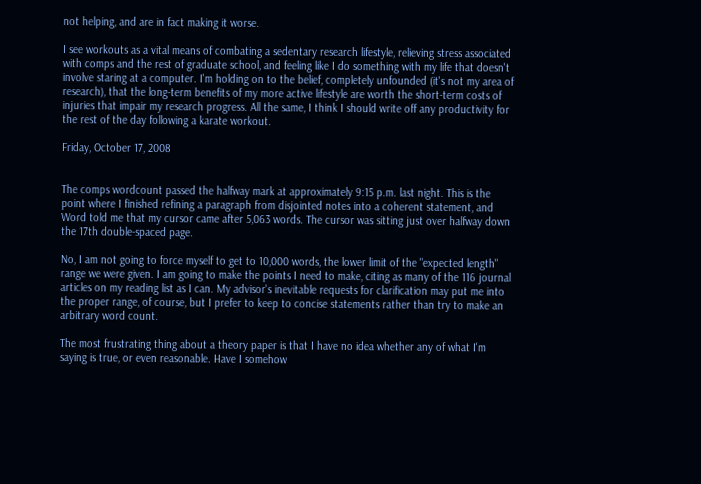not helping, and are in fact making it worse.

I see workouts as a vital means of combating a sedentary research lifestyle, relieving stress associated with comps and the rest of graduate school, and feeling like I do something with my life that doesn't involve staring at a computer. I'm holding on to the belief, completely unfounded (it's not my area of research), that the long-term benefits of my more active lifestyle are worth the short-term costs of injuries that impair my research progress. All the same, I think I should write off any productivity for the rest of the day following a karate workout.

Friday, October 17, 2008


The comps wordcount passed the halfway mark at approximately 9:15 p.m. last night. This is the point where I finished refining a paragraph from disjointed notes into a coherent statement, and Word told me that my cursor came after 5,063 words. The cursor was sitting just over halfway down the 17th double-spaced page.

No, I am not going to force myself to get to 10,000 words, the lower limit of the "expected length" range we were given. I am going to make the points I need to make, citing as many of the 116 journal articles on my reading list as I can. My advisor's inevitable requests for clarification may put me into the proper range, of course, but I prefer to keep to concise statements rather than try to make an arbitrary word count.

The most frustrating thing about a theory paper is that I have no idea whether any of what I'm saying is true, or even reasonable. Have I somehow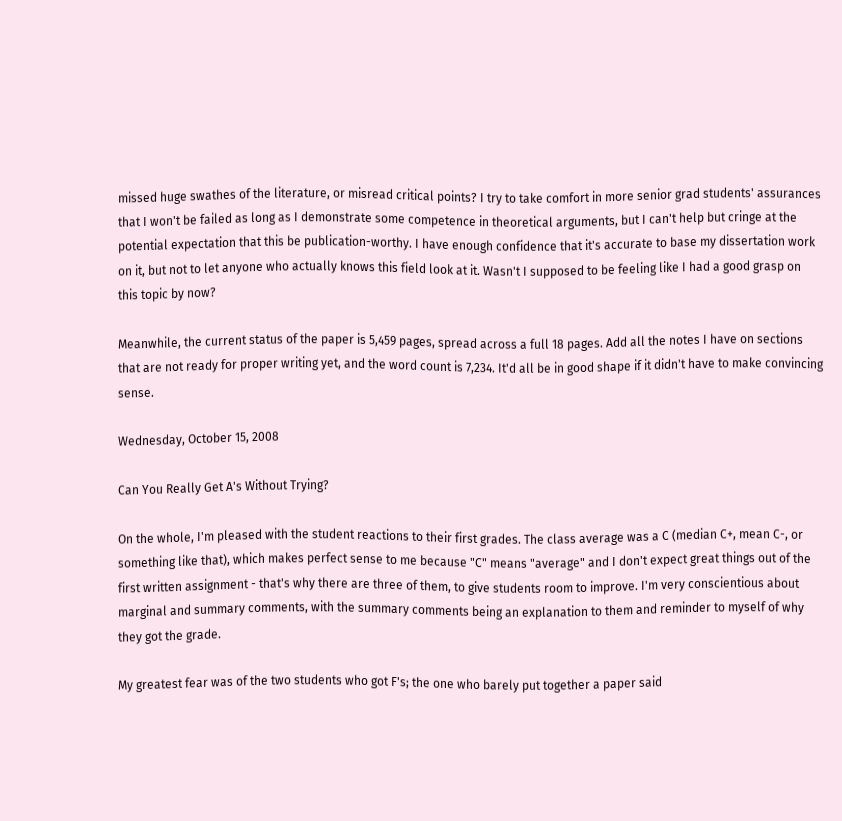missed huge swathes of the literature, or misread critical points? I try to take comfort in more senior grad students' assurances that I won't be failed as long as I demonstrate some competence in theoretical arguments, but I can't help but cringe at the potential expectation that this be publication-worthy. I have enough confidence that it's accurate to base my dissertation work on it, but not to let anyone who actually knows this field look at it. Wasn't I supposed to be feeling like I had a good grasp on this topic by now?

Meanwhile, the current status of the paper is 5,459 pages, spread across a full 18 pages. Add all the notes I have on sections that are not ready for proper writing yet, and the word count is 7,234. It'd all be in good shape if it didn't have to make convincing sense.

Wednesday, October 15, 2008

Can You Really Get A's Without Trying?

On the whole, I'm pleased with the student reactions to their first grades. The class average was a C (median C+, mean C-, or something like that), which makes perfect sense to me because "C" means "average" and I don't expect great things out of the first written assignment - that's why there are three of them, to give students room to improve. I'm very conscientious about marginal and summary comments, with the summary comments being an explanation to them and reminder to myself of why they got the grade.

My greatest fear was of the two students who got F's; the one who barely put together a paper said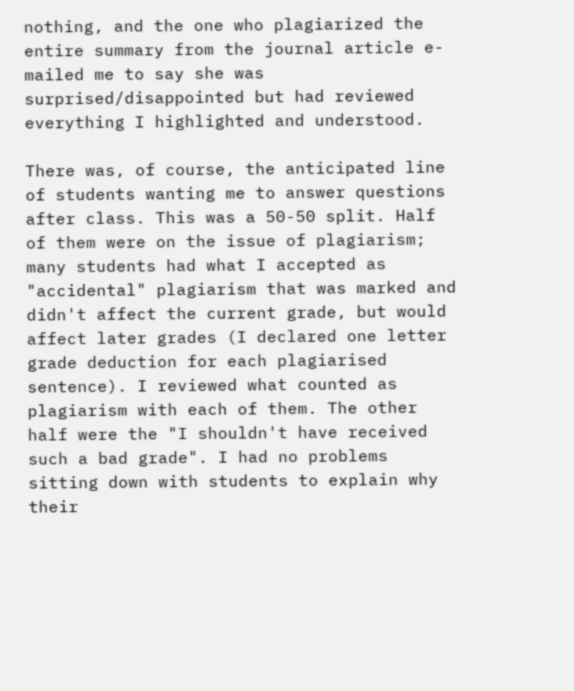nothing, and the one who plagiarized the entire summary from the journal article e-mailed me to say she was surprised/disappointed but had reviewed everything I highlighted and understood.

There was, of course, the anticipated line of students wanting me to answer questions after class. This was a 50-50 split. Half of them were on the issue of plagiarism; many students had what I accepted as "accidental" plagiarism that was marked and didn't affect the current grade, but would affect later grades (I declared one letter grade deduction for each plagiarised sentence). I reviewed what counted as plagiarism with each of them. The other half were the "I shouldn't have received such a bad grade". I had no problems sitting down with students to explain why their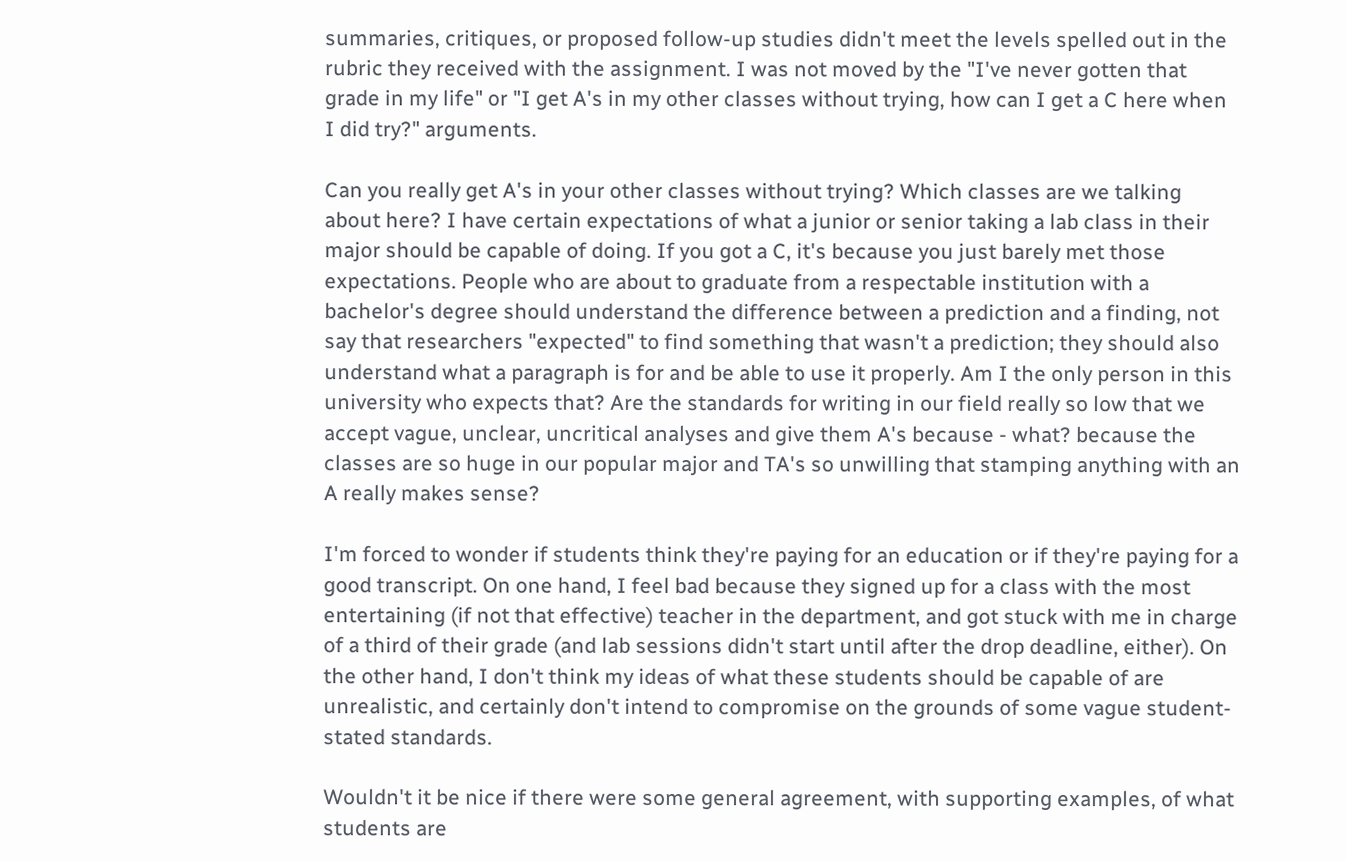summaries, critiques, or proposed follow-up studies didn't meet the levels spelled out in the rubric they received with the assignment. I was not moved by the "I've never gotten that grade in my life" or "I get A's in my other classes without trying, how can I get a C here when I did try?" arguments.

Can you really get A's in your other classes without trying? Which classes are we talking about here? I have certain expectations of what a junior or senior taking a lab class in their major should be capable of doing. If you got a C, it's because you just barely met those expectations. People who are about to graduate from a respectable institution with a bachelor's degree should understand the difference between a prediction and a finding, not say that researchers "expected" to find something that wasn't a prediction; they should also understand what a paragraph is for and be able to use it properly. Am I the only person in this university who expects that? Are the standards for writing in our field really so low that we accept vague, unclear, uncritical analyses and give them A's because - what? because the classes are so huge in our popular major and TA's so unwilling that stamping anything with an A really makes sense?

I'm forced to wonder if students think they're paying for an education or if they're paying for a good transcript. On one hand, I feel bad because they signed up for a class with the most entertaining (if not that effective) teacher in the department, and got stuck with me in charge of a third of their grade (and lab sessions didn't start until after the drop deadline, either). On the other hand, I don't think my ideas of what these students should be capable of are unrealistic, and certainly don't intend to compromise on the grounds of some vague student-stated standards.

Wouldn't it be nice if there were some general agreement, with supporting examples, of what students are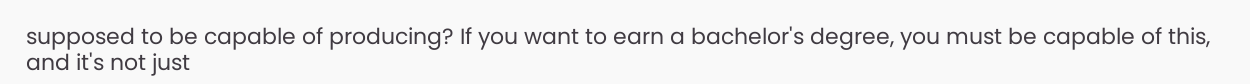supposed to be capable of producing? If you want to earn a bachelor's degree, you must be capable of this, and it's not just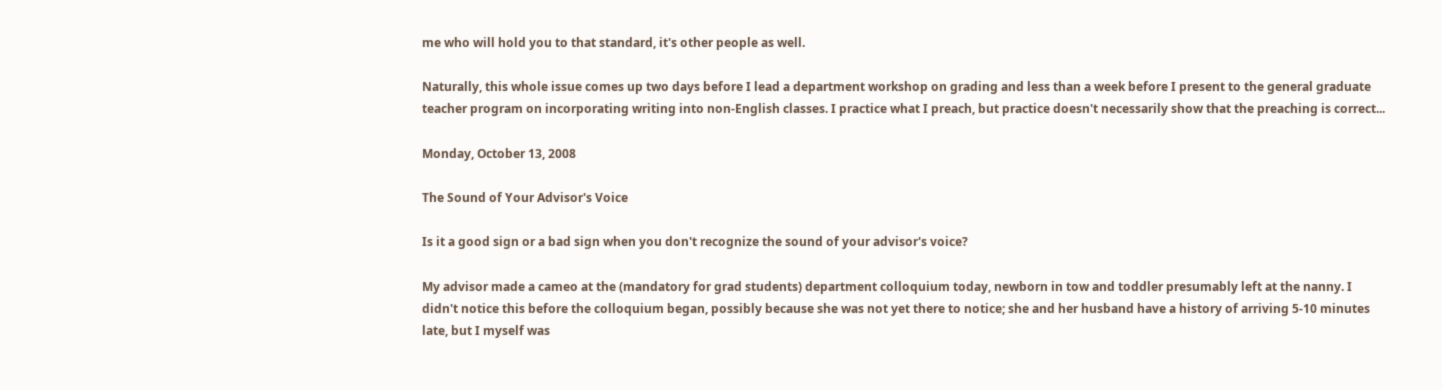me who will hold you to that standard, it's other people as well.

Naturally, this whole issue comes up two days before I lead a department workshop on grading and less than a week before I present to the general graduate teacher program on incorporating writing into non-English classes. I practice what I preach, but practice doesn't necessarily show that the preaching is correct...

Monday, October 13, 2008

The Sound of Your Advisor's Voice

Is it a good sign or a bad sign when you don't recognize the sound of your advisor's voice?

My advisor made a cameo at the (mandatory for grad students) department colloquium today, newborn in tow and toddler presumably left at the nanny. I didn't notice this before the colloquium began, possibly because she was not yet there to notice; she and her husband have a history of arriving 5-10 minutes late, but I myself was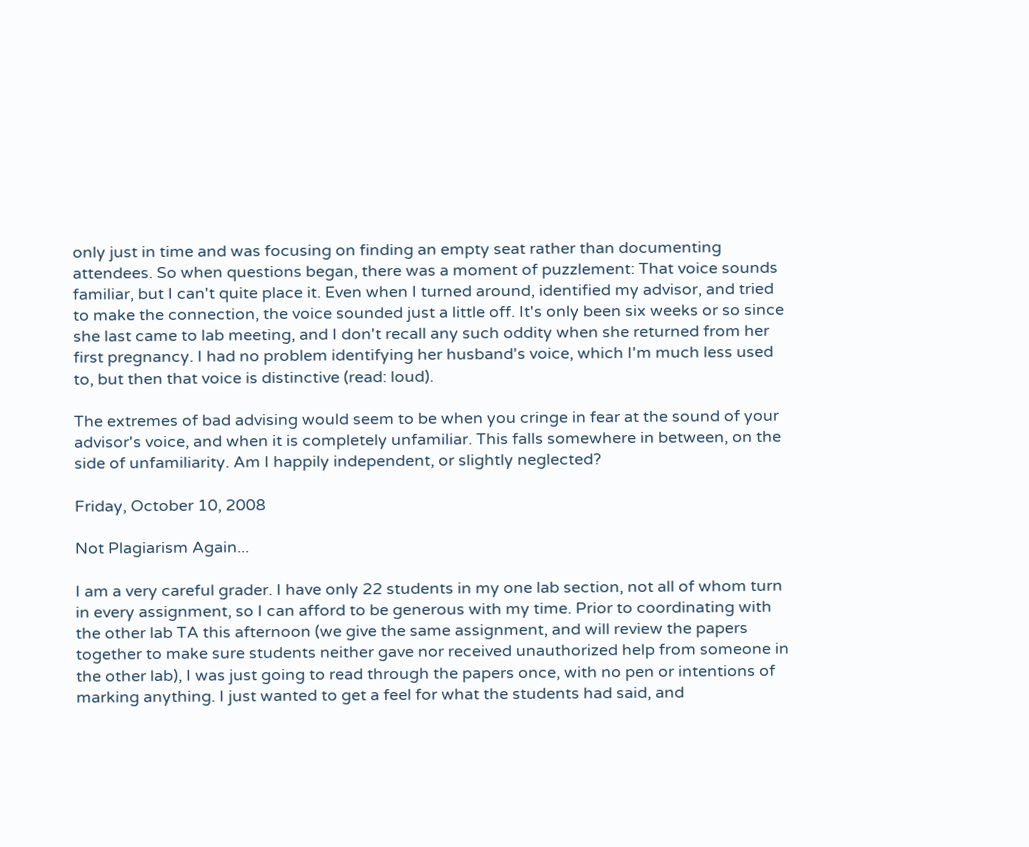only just in time and was focusing on finding an empty seat rather than documenting attendees. So when questions began, there was a moment of puzzlement: That voice sounds familiar, but I can't quite place it. Even when I turned around, identified my advisor, and tried to make the connection, the voice sounded just a little off. It's only been six weeks or so since she last came to lab meeting, and I don't recall any such oddity when she returned from her first pregnancy. I had no problem identifying her husband's voice, which I'm much less used to, but then that voice is distinctive (read: loud).

The extremes of bad advising would seem to be when you cringe in fear at the sound of your advisor's voice, and when it is completely unfamiliar. This falls somewhere in between, on the side of unfamiliarity. Am I happily independent, or slightly neglected?

Friday, October 10, 2008

Not Plagiarism Again...

I am a very careful grader. I have only 22 students in my one lab section, not all of whom turn in every assignment, so I can afford to be generous with my time. Prior to coordinating with the other lab TA this afternoon (we give the same assignment, and will review the papers together to make sure students neither gave nor received unauthorized help from someone in the other lab), I was just going to read through the papers once, with no pen or intentions of marking anything. I just wanted to get a feel for what the students had said, and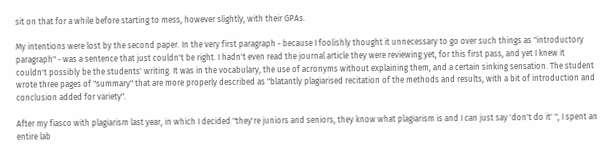sit on that for a while before starting to mess, however slightly, with their GPAs.

My intentions were lost by the second paper. In the very first paragraph - because I foolishly thought it unnecessary to go over such things as "introductory paragraph" - was a sentence that just couldn't be right. I hadn't even read the journal article they were reviewing yet, for this first pass, and yet I knew it couldn't possibly be the students' writing. It was in the vocabulary, the use of acronyms without explaining them, and a certain sinking sensation. The student wrote three pages of "summary" that are more properly described as "blatantly plagiarised recitation of the methods and results, with a bit of introduction and conclusion added for variety".

After my fiasco with plagiarism last year, in which I decided "they're juniors and seniors, they know what plagiarism is and I can just say 'don't do it' ", I spent an entire lab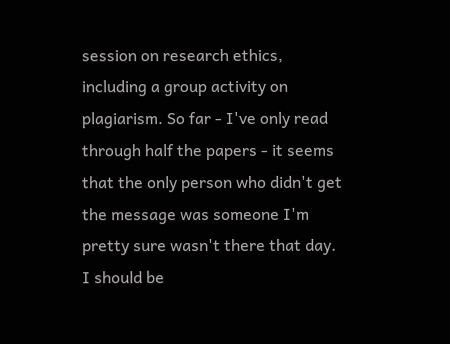session on research ethics, including a group activity on plagiarism. So far - I've only read through half the papers - it seems that the only person who didn't get the message was someone I'm pretty sure wasn't there that day. I should be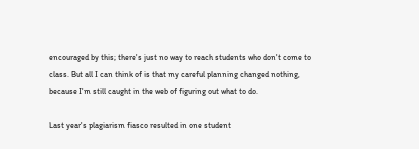encouraged by this; there's just no way to reach students who don't come to class. But all I can think of is that my careful planning changed nothing, because I'm still caught in the web of figuring out what to do.

Last year's plagiarism fiasco resulted in one student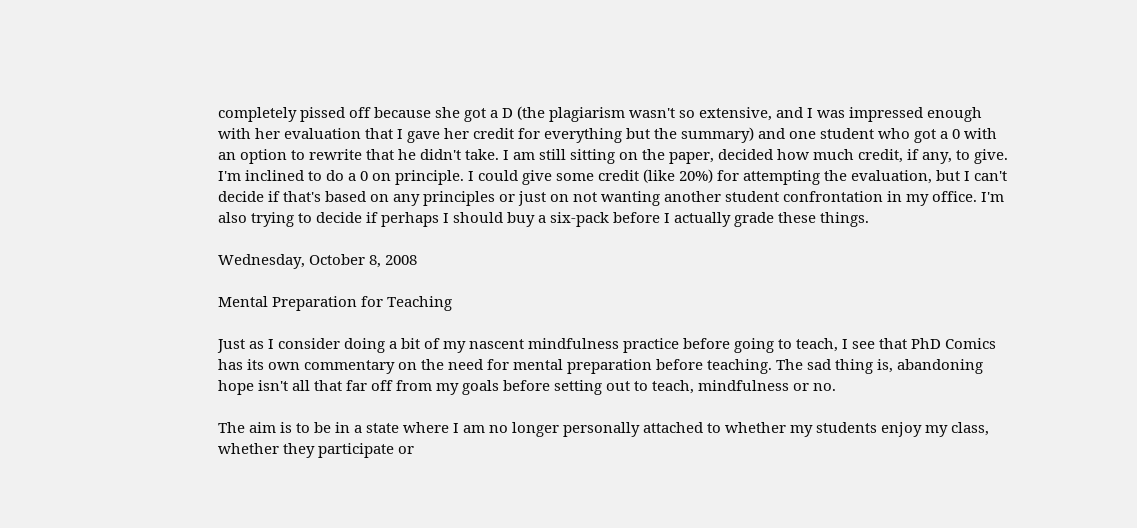completely pissed off because she got a D (the plagiarism wasn't so extensive, and I was impressed enough with her evaluation that I gave her credit for everything but the summary) and one student who got a 0 with an option to rewrite that he didn't take. I am still sitting on the paper, decided how much credit, if any, to give. I'm inclined to do a 0 on principle. I could give some credit (like 20%) for attempting the evaluation, but I can't decide if that's based on any principles or just on not wanting another student confrontation in my office. I'm also trying to decide if perhaps I should buy a six-pack before I actually grade these things.

Wednesday, October 8, 2008

Mental Preparation for Teaching

Just as I consider doing a bit of my nascent mindfulness practice before going to teach, I see that PhD Comics has its own commentary on the need for mental preparation before teaching. The sad thing is, abandoning hope isn't all that far off from my goals before setting out to teach, mindfulness or no.

The aim is to be in a state where I am no longer personally attached to whether my students enjoy my class, whether they participate or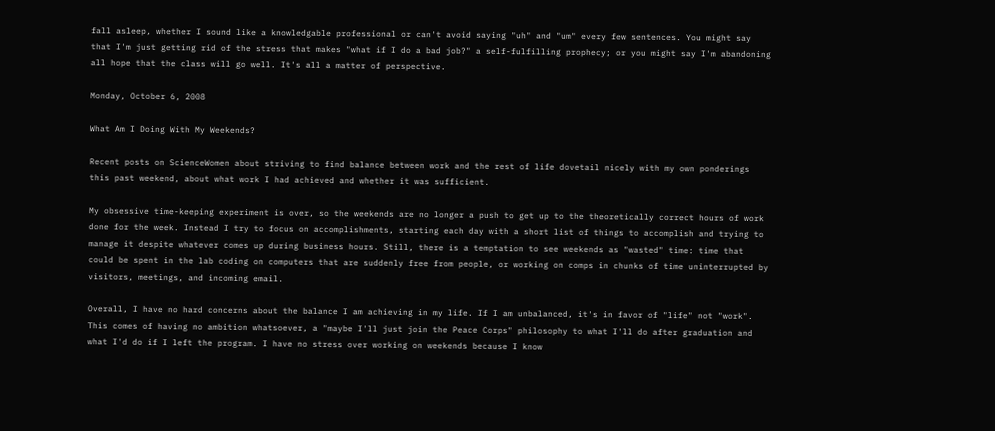fall asleep, whether I sound like a knowledgable professional or can't avoid saying "uh" and "um" every few sentences. You might say that I'm just getting rid of the stress that makes "what if I do a bad job?" a self-fulfilling prophecy; or you might say I'm abandoning all hope that the class will go well. It's all a matter of perspective.

Monday, October 6, 2008

What Am I Doing With My Weekends?

Recent posts on ScienceWomen about striving to find balance between work and the rest of life dovetail nicely with my own ponderings this past weekend, about what work I had achieved and whether it was sufficient.

My obsessive time-keeping experiment is over, so the weekends are no longer a push to get up to the theoretically correct hours of work done for the week. Instead I try to focus on accomplishments, starting each day with a short list of things to accomplish and trying to manage it despite whatever comes up during business hours. Still, there is a temptation to see weekends as "wasted" time: time that could be spent in the lab coding on computers that are suddenly free from people, or working on comps in chunks of time uninterrupted by visitors, meetings, and incoming email.

Overall, I have no hard concerns about the balance I am achieving in my life. If I am unbalanced, it's in favor of "life" not "work". This comes of having no ambition whatsoever, a "maybe I'll just join the Peace Corps" philosophy to what I'll do after graduation and what I'd do if I left the program. I have no stress over working on weekends because I know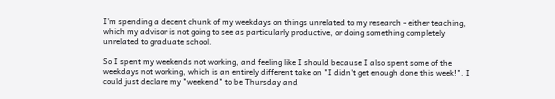I'm spending a decent chunk of my weekdays on things unrelated to my research - either teaching, which my advisor is not going to see as particularly productive, or doing something completely unrelated to graduate school.

So I spent my weekends not working, and feeling like I should because I also spent some of the weekdays not working, which is an entirely different take on "I didn't get enough done this week!". I could just declare my "weekend" to be Thursday and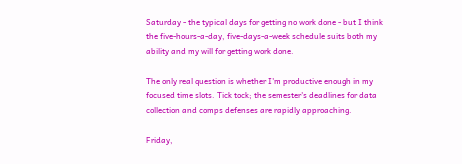Saturday - the typical days for getting no work done - but I think the five-hours-a-day, five-days-a-week schedule suits both my ability and my will for getting work done.

The only real question is whether I'm productive enough in my focused time slots. Tick tock; the semester's deadlines for data collection and comps defenses are rapidly approaching.

Friday,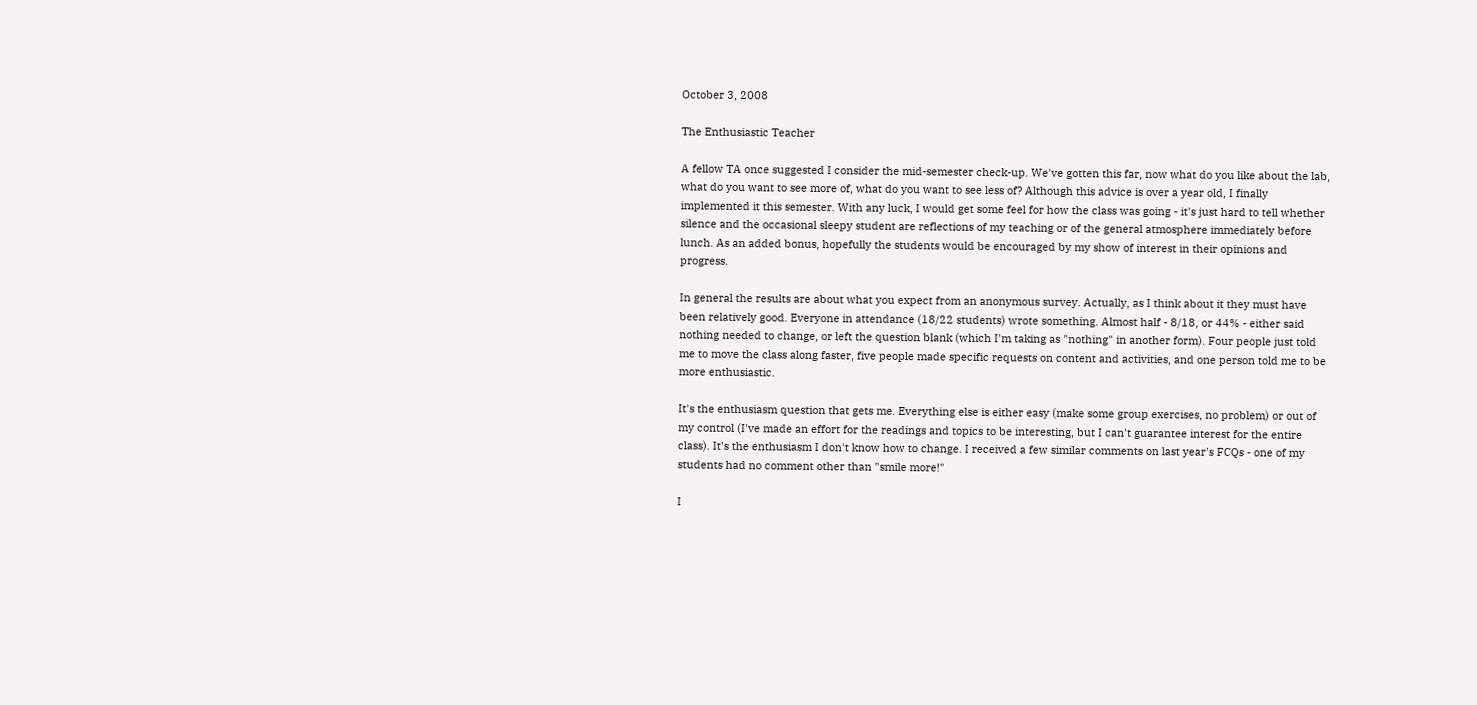October 3, 2008

The Enthusiastic Teacher

A fellow TA once suggested I consider the mid-semester check-up. We've gotten this far, now what do you like about the lab, what do you want to see more of, what do you want to see less of? Although this advice is over a year old, I finally implemented it this semester. With any luck, I would get some feel for how the class was going - it's just hard to tell whether silence and the occasional sleepy student are reflections of my teaching or of the general atmosphere immediately before lunch. As an added bonus, hopefully the students would be encouraged by my show of interest in their opinions and progress.

In general the results are about what you expect from an anonymous survey. Actually, as I think about it they must have been relatively good. Everyone in attendance (18/22 students) wrote something. Almost half - 8/18, or 44% - either said nothing needed to change, or left the question blank (which I'm taking as "nothing" in another form). Four people just told me to move the class along faster, five people made specific requests on content and activities, and one person told me to be more enthusiastic.

It's the enthusiasm question that gets me. Everything else is either easy (make some group exercises, no problem) or out of my control (I've made an effort for the readings and topics to be interesting, but I can't guarantee interest for the entire class). It's the enthusiasm I don't know how to change. I received a few similar comments on last year's FCQs - one of my students had no comment other than "smile more!"

I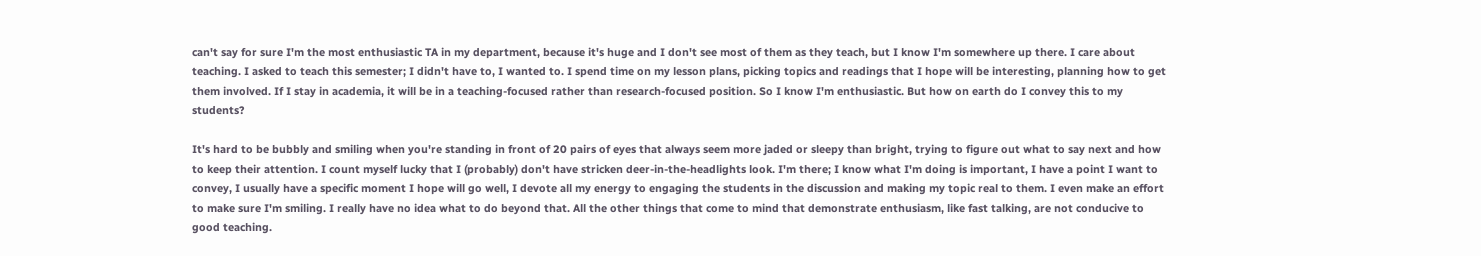can't say for sure I'm the most enthusiastic TA in my department, because it's huge and I don't see most of them as they teach, but I know I'm somewhere up there. I care about teaching. I asked to teach this semester; I didn't have to, I wanted to. I spend time on my lesson plans, picking topics and readings that I hope will be interesting, planning how to get them involved. If I stay in academia, it will be in a teaching-focused rather than research-focused position. So I know I'm enthusiastic. But how on earth do I convey this to my students?

It's hard to be bubbly and smiling when you're standing in front of 20 pairs of eyes that always seem more jaded or sleepy than bright, trying to figure out what to say next and how to keep their attention. I count myself lucky that I (probably) don't have stricken deer-in-the-headlights look. I'm there; I know what I'm doing is important, I have a point I want to convey, I usually have a specific moment I hope will go well, I devote all my energy to engaging the students in the discussion and making my topic real to them. I even make an effort to make sure I'm smiling. I really have no idea what to do beyond that. All the other things that come to mind that demonstrate enthusiasm, like fast talking, are not conducive to good teaching.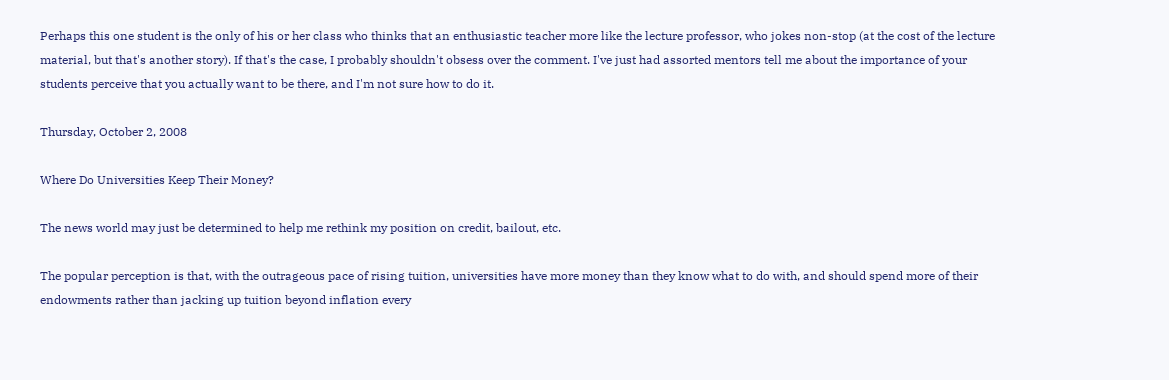Perhaps this one student is the only of his or her class who thinks that an enthusiastic teacher more like the lecture professor, who jokes non-stop (at the cost of the lecture material, but that's another story). If that's the case, I probably shouldn't obsess over the comment. I've just had assorted mentors tell me about the importance of your students perceive that you actually want to be there, and I'm not sure how to do it.

Thursday, October 2, 2008

Where Do Universities Keep Their Money?

The news world may just be determined to help me rethink my position on credit, bailout, etc.

The popular perception is that, with the outrageous pace of rising tuition, universities have more money than they know what to do with, and should spend more of their endowments rather than jacking up tuition beyond inflation every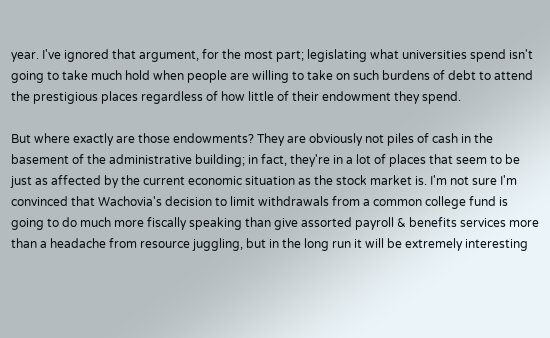year. I've ignored that argument, for the most part; legislating what universities spend isn't going to take much hold when people are willing to take on such burdens of debt to attend the prestigious places regardless of how little of their endowment they spend.

But where exactly are those endowments? They are obviously not piles of cash in the basement of the administrative building; in fact, they're in a lot of places that seem to be just as affected by the current economic situation as the stock market is. I'm not sure I'm convinced that Wachovia's decision to limit withdrawals from a common college fund is going to do much more fiscally speaking than give assorted payroll & benefits services more than a headache from resource juggling, but in the long run it will be extremely interesting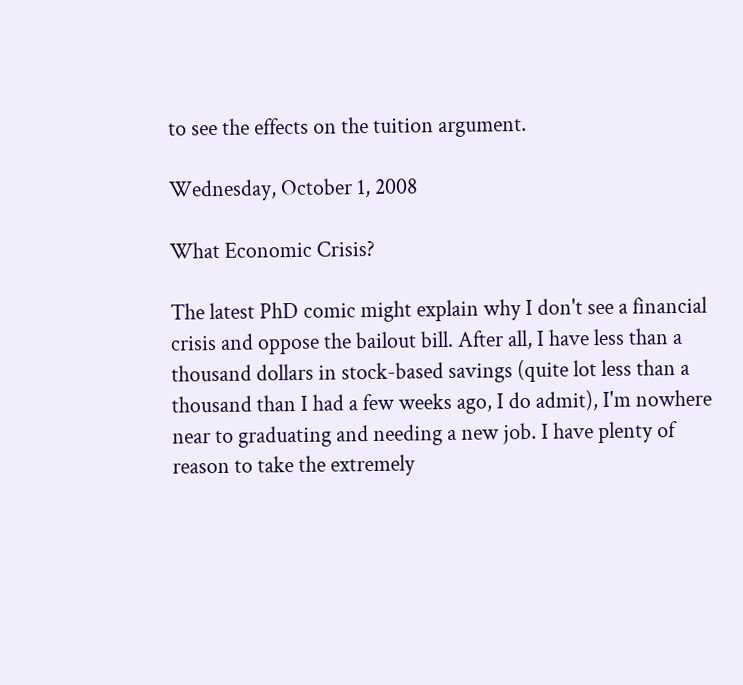to see the effects on the tuition argument.

Wednesday, October 1, 2008

What Economic Crisis?

The latest PhD comic might explain why I don't see a financial crisis and oppose the bailout bill. After all, I have less than a thousand dollars in stock-based savings (quite lot less than a thousand than I had a few weeks ago, I do admit), I'm nowhere near to graduating and needing a new job. I have plenty of reason to take the extremely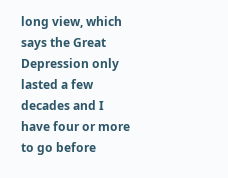long view, which says the Great Depression only lasted a few decades and I have four or more to go before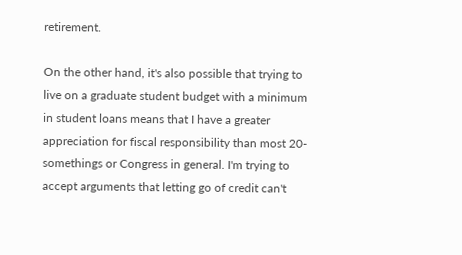retirement.

On the other hand, it's also possible that trying to live on a graduate student budget with a minimum in student loans means that I have a greater appreciation for fiscal responsibility than most 20-somethings or Congress in general. I'm trying to accept arguments that letting go of credit can't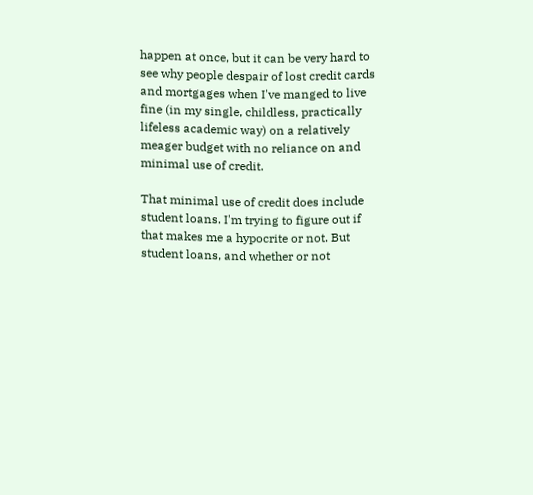happen at once, but it can be very hard to see why people despair of lost credit cards and mortgages when I've manged to live fine (in my single, childless, practically lifeless academic way) on a relatively meager budget with no reliance on and minimal use of credit.

That minimal use of credit does include student loans. I'm trying to figure out if that makes me a hypocrite or not. But student loans, and whether or not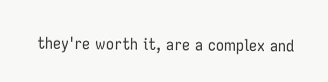they're worth it, are a complex and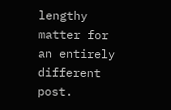lengthy matter for an entirely different post.